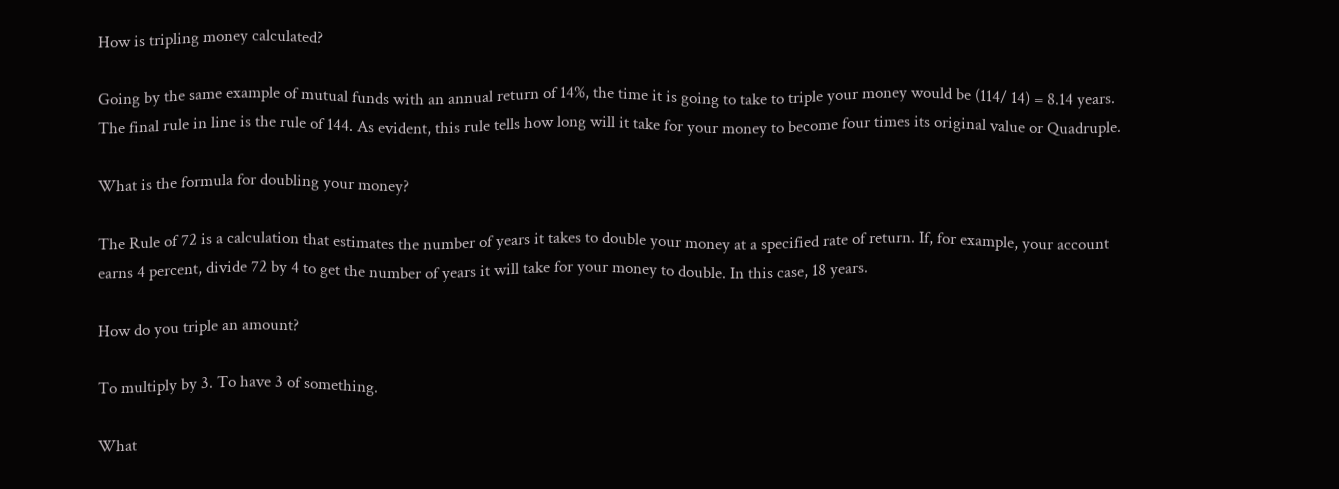How is tripling money calculated?

Going by the same example of mutual funds with an annual return of 14%, the time it is going to take to triple your money would be (114/ 14) = 8.14 years. The final rule in line is the rule of 144. As evident, this rule tells how long will it take for your money to become four times its original value or Quadruple.

What is the formula for doubling your money?

The Rule of 72 is a calculation that estimates the number of years it takes to double your money at a specified rate of return. If, for example, your account earns 4 percent, divide 72 by 4 to get the number of years it will take for your money to double. In this case, 18 years.

How do you triple an amount?

To multiply by 3. To have 3 of something.

What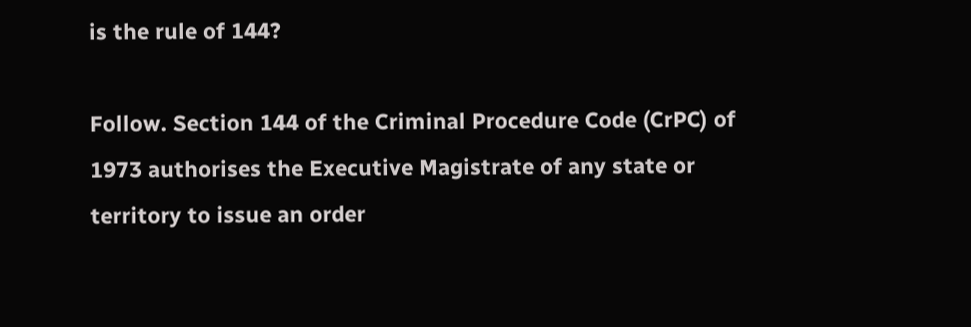is the rule of 144?

Follow. Section 144 of the Criminal Procedure Code (CrPC) of 1973 authorises the Executive Magistrate of any state or territory to issue an order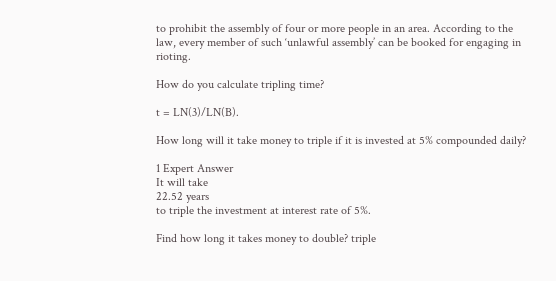to prohibit the assembly of four or more people in an area. According to the law, every member of such ‘unlawful assembly’ can be booked for engaging in rioting.

How do you calculate tripling time?

t = LN(3)/LN(B).

How long will it take money to triple if it is invested at 5% compounded daily?

1 Expert Answer
It will take
22.52 years
to triple the investment at interest rate of 5%.

Find how long it takes money to double? triple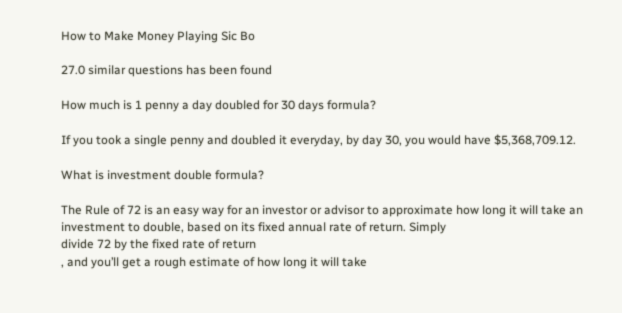How to Make Money Playing Sic Bo

27.0 similar questions has been found

How much is 1 penny a day doubled for 30 days formula?

If you took a single penny and doubled it everyday, by day 30, you would have $5,368,709.12.

What is investment double formula?

The Rule of 72 is an easy way for an investor or advisor to approximate how long it will take an investment to double, based on its fixed annual rate of return. Simply
divide 72 by the fixed rate of return
, and you’ll get a rough estimate of how long it will take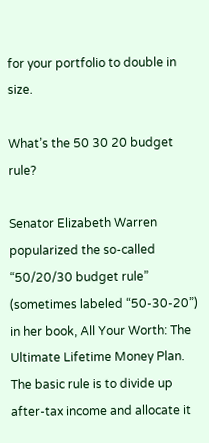for your portfolio to double in size.

What’s the 50 30 20 budget rule?

Senator Elizabeth Warren popularized the so-called “50/20/30 budget rule” (sometimes labeled “50-30-20”) in her book, All Your Worth: The Ultimate Lifetime Money Plan. The basic rule is to divide up after-tax income and allocate it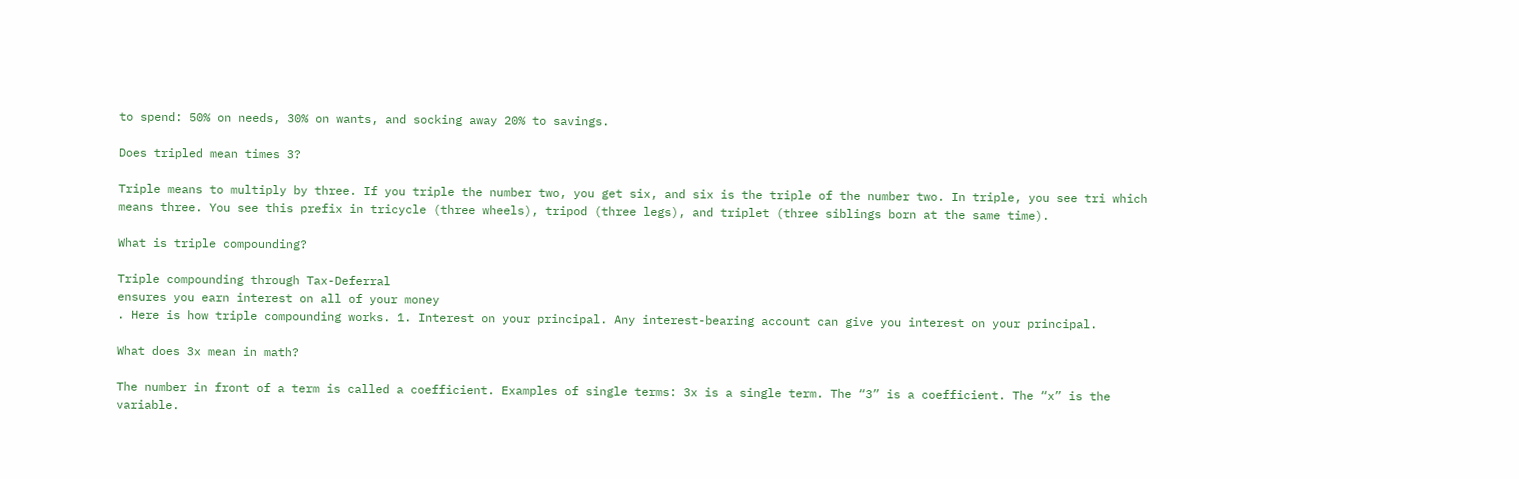to spend: 50% on needs, 30% on wants, and socking away 20% to savings.

Does tripled mean times 3?

Triple means to multiply by three. If you triple the number two, you get six, and six is the triple of the number two. In triple, you see tri which means three. You see this prefix in tricycle (three wheels), tripod (three legs), and triplet (three siblings born at the same time).

What is triple compounding?

Triple compounding through Tax-Deferral
ensures you earn interest on all of your money
. Here is how triple compounding works. 1. Interest on your principal. Any interest-bearing account can give you interest on your principal.

What does 3x mean in math?

The number in front of a term is called a coefficient. Examples of single terms: 3x is a single term. The “3” is a coefficient. The “x” is the variable.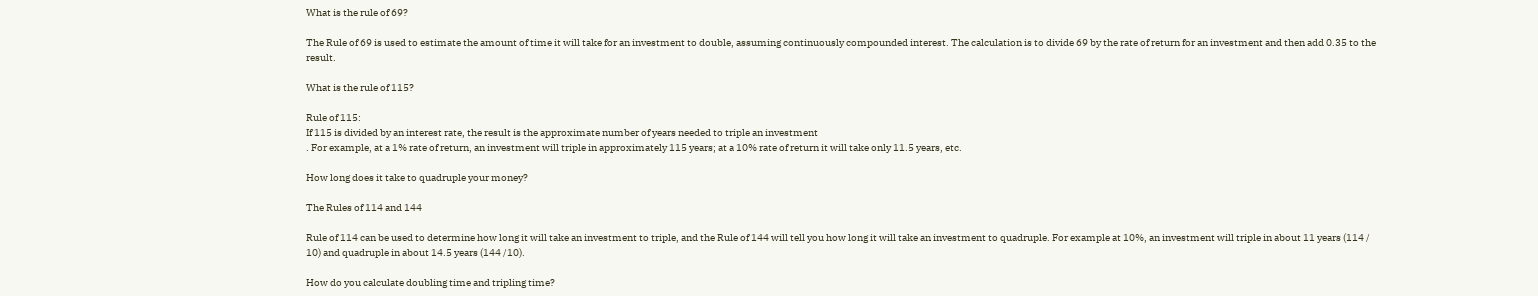What is the rule of 69?

The Rule of 69 is used to estimate the amount of time it will take for an investment to double, assuming continuously compounded interest. The calculation is to divide 69 by the rate of return for an investment and then add 0.35 to the result.

What is the rule of 115?

Rule of 115:
If 115 is divided by an interest rate, the result is the approximate number of years needed to triple an investment
. For example, at a 1% rate of return, an investment will triple in approximately 115 years; at a 10% rate of return it will take only 11.5 years, etc.

How long does it take to quadruple your money?

The Rules of 114 and 144

Rule of 114 can be used to determine how long it will take an investment to triple, and the Rule of 144 will tell you how long it will take an investment to quadruple. For example at 10%, an investment will triple in about 11 years (114 / 10) and quadruple in about 14.5 years (144 /10).

How do you calculate doubling time and tripling time?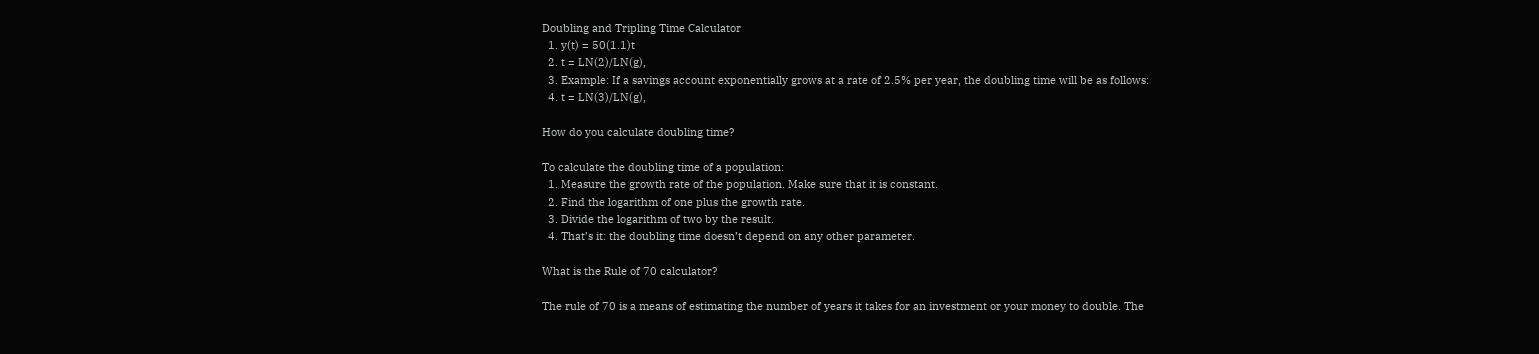Doubling and Tripling Time Calculator
  1. y(t) = 50(1.1)t
  2. t = LN(2)/LN(g),
  3. Example: If a savings account exponentially grows at a rate of 2.5% per year, the doubling time will be as follows:
  4. t = LN(3)/LN(g),

How do you calculate doubling time?

To calculate the doubling time of a population:
  1. Measure the growth rate of the population. Make sure that it is constant.
  2. Find the logarithm of one plus the growth rate.
  3. Divide the logarithm of two by the result.
  4. That’s it: the doubling time doesn’t depend on any other parameter.

What is the Rule of 70 calculator?

The rule of 70 is a means of estimating the number of years it takes for an investment or your money to double. The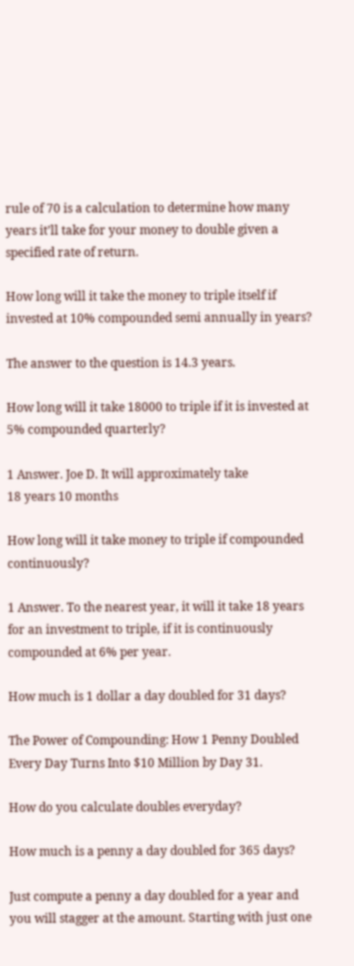rule of 70 is a calculation to determine how many years it’ll take for your money to double given a specified rate of return.

How long will it take the money to triple itself if invested at 10% compounded semi annually in years?

The answer to the question is 14.3 years.

How long will it take 18000 to triple if it is invested at 5% compounded quarterly?

1 Answer. Joe D. It will approximately take
18 years 10 months

How long will it take money to triple if compounded continuously?

1 Answer. To the nearest year, it will it take 18 years for an investment to triple, if it is continuously compounded at 6% per year.

How much is 1 dollar a day doubled for 31 days?

The Power of Compounding: How 1 Penny Doubled Every Day Turns Into $10 Million by Day 31.

How do you calculate doubles everyday?

How much is a penny a day doubled for 365 days?

Just compute a penny a day doubled for a year and you will stagger at the amount. Starting with just one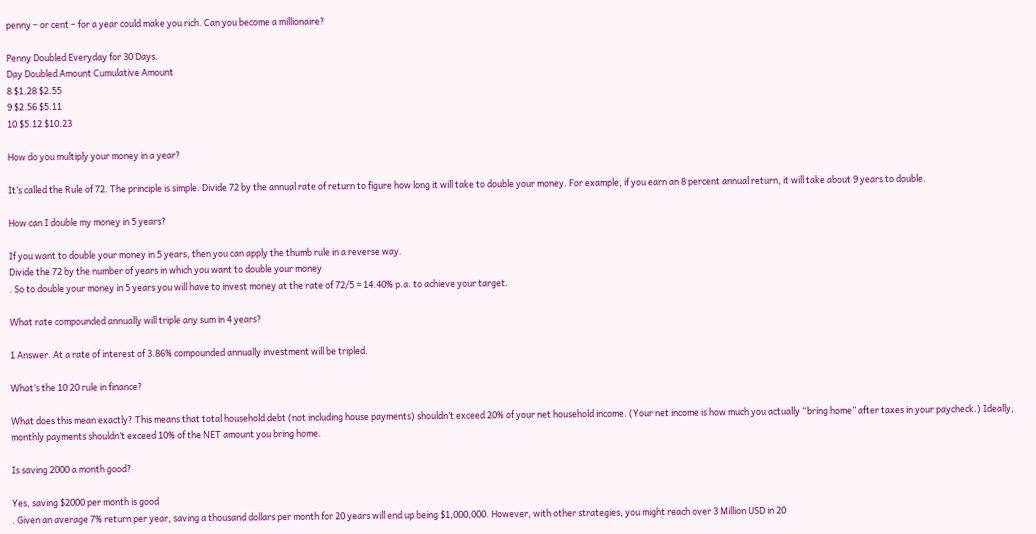penny – or cent – for a year could make you rich. Can you become a millionaire?

Penny Doubled Everyday for 30 Days.
Day Doubled Amount Cumulative Amount
8 $1.28 $2.55
9 $2.56 $5.11
10 $5.12 $10.23

How do you multiply your money in a year?

It’s called the Rule of 72. The principle is simple. Divide 72 by the annual rate of return to figure how long it will take to double your money. For example, if you earn an 8 percent annual return, it will take about 9 years to double.

How can I double my money in 5 years?

If you want to double your money in 5 years, then you can apply the thumb rule in a reverse way.
Divide the 72 by the number of years in which you want to double your money
. So to double your money in 5 years you will have to invest money at the rate of 72/5 = 14.40% p.a. to achieve your target.

What rate compounded annually will triple any sum in 4 years?

1 Answer. At a rate of interest of 3.86% compounded annually investment will be tripled.

What’s the 10 20 rule in finance?

What does this mean exactly? This means that total household debt (not including house payments) shouldn’t exceed 20% of your net household income. (Your net income is how much you actually “bring home” after taxes in your paycheck.) Ideally, monthly payments shouldn’t exceed 10% of the NET amount you bring home.

Is saving 2000 a month good?

Yes, saving $2000 per month is good
. Given an average 7% return per year, saving a thousand dollars per month for 20 years will end up being $1,000,000. However, with other strategies, you might reach over 3 Million USD in 20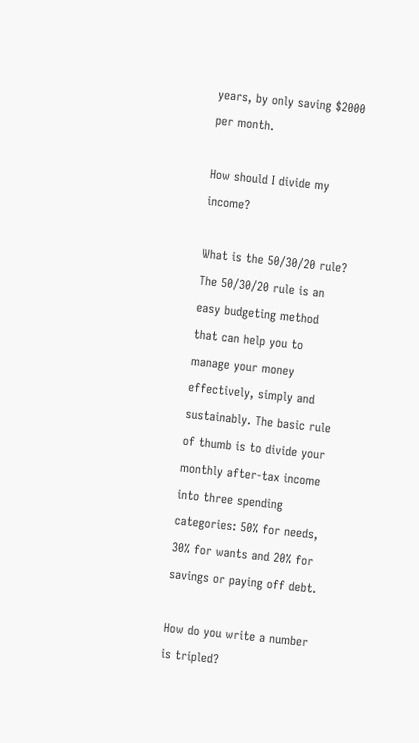years, by only saving $2000 per month.

How should I divide my income?

What is the 50/30/20 rule? The 50/30/20 rule is an easy budgeting method that can help you to manage your money effectively, simply and sustainably. The basic rule of thumb is to divide your monthly after-tax income into three spending categories: 50% for needs, 30% for wants and 20% for savings or paying off debt.

How do you write a number is tripled?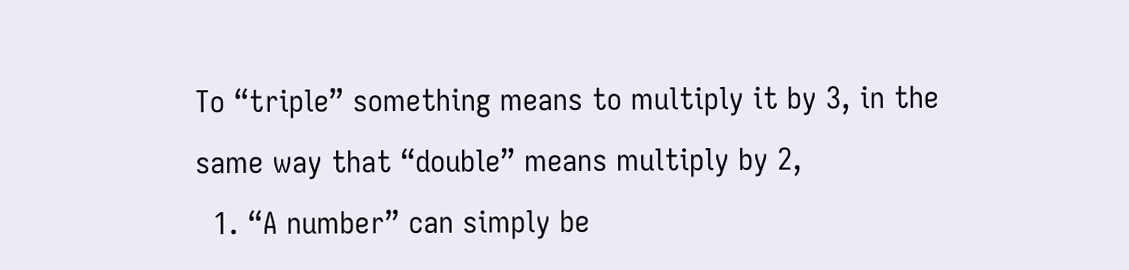To “triple” something means to multiply it by 3, in the same way that “double” means multiply by 2,
  1. “A number” can simply be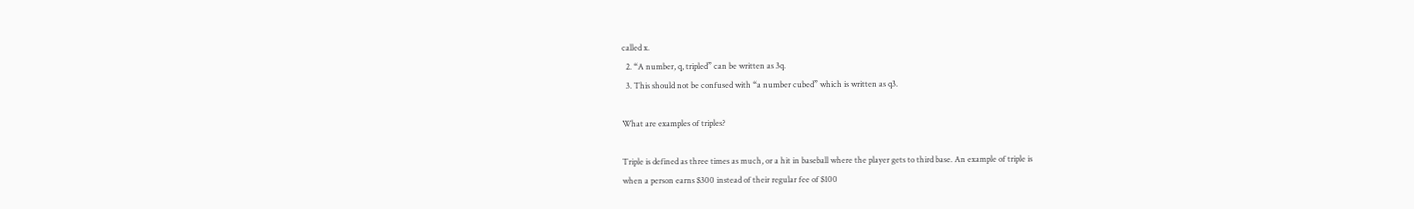called x.
  2. “A number, q, tripled” can be written as 3q.
  3. This should not be confused with “a number cubed” which is written as q3.

What are examples of triples?

Triple is defined as three times as much, or a hit in baseball where the player gets to third base. An example of triple is
when a person earns $300 instead of their regular fee of $100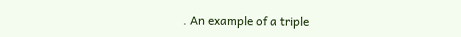. An example of a triple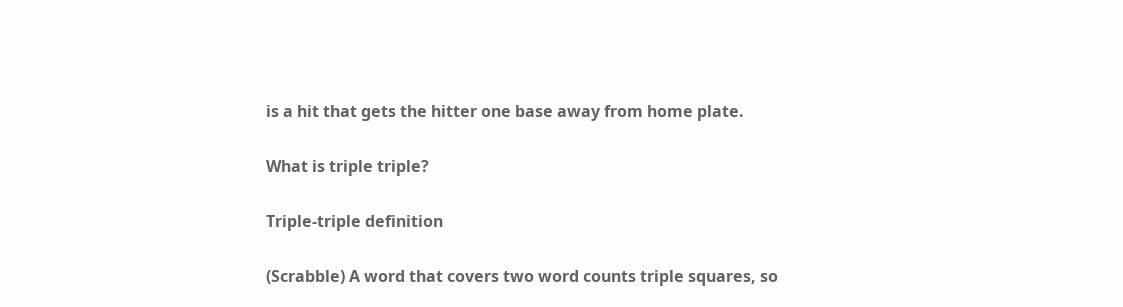is a hit that gets the hitter one base away from home plate.

What is triple triple?

Triple-triple definition

(Scrabble) A word that covers two word counts triple squares, so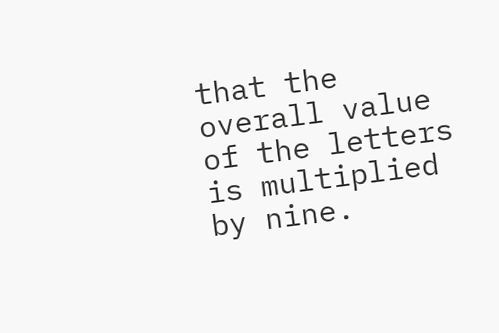that the overall value of the letters is multiplied by nine.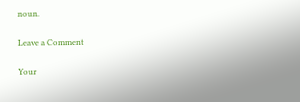noun.

Leave a Comment

Your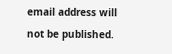email address will not be published.